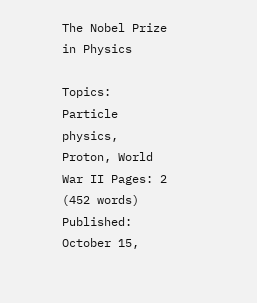The Nobel Prize in Physics

Topics: Particle physics, Proton, World War II Pages: 2 (452 words) Published: October 15,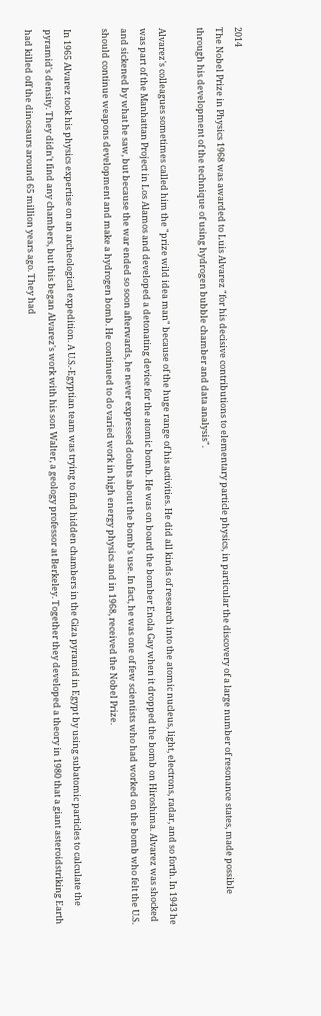2014
The Nobel Prize in Physics 1968 was awarded to Luis Alvarez "for his decisive contributions to elementary particle physics, in particular the discovery of a large number of resonance states, made possible through his development of the technique of using hydrogen bubble chamber and data analysis".

Alvarez's colleagues sometimes called him the "prize wild idea man" because of the huge range of his activities. He did all kinds of research into the atomic nucleus, light, electrons, radar, and so forth. In 1943 he was part of the Manhattan Project in Los Alamos and developed a detonating device for the atomic bomb. He was on board the bomber Enola Gay when it dropped the bomb on Hiroshima. Alvarez was shocked and sickened by what he saw, but because the war ended so soon afterwards, he never expressed doubts about the bomb's use. In fact, he was one of few scientists who had worked on the bomb who felt the U.S. should continue weapons development and make a hydrogen bomb. He continued to do varied work in high energy physics and in 1968, received the Nobel Prize.

In 1965 Alvarez took his physics expertise on an archeological expedition. A U.S.-Egyptian team was trying to find hidden chambers in the Giza pyramid in Egypt by using subatomic particles to calculate the pyramid's density. They didn't find any chambers, but this began Alvarez's work with his son Walter, a geology professor at Berkeley. Together they developed a theory in 1980 that a giant asteroidstriking Earth had killed off the dinosaurs around 65 million years ago. They had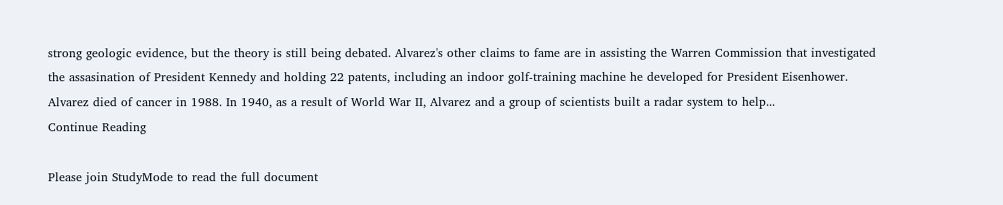strong geologic evidence, but the theory is still being debated. Alvarez's other claims to fame are in assisting the Warren Commission that investigated the assasination of President Kennedy and holding 22 patents, including an indoor golf-training machine he developed for President Eisenhower. Alvarez died of cancer in 1988. In 1940, as a result of World War II, Alvarez and a group of scientists built a radar system to help...
Continue Reading

Please join StudyMode to read the full document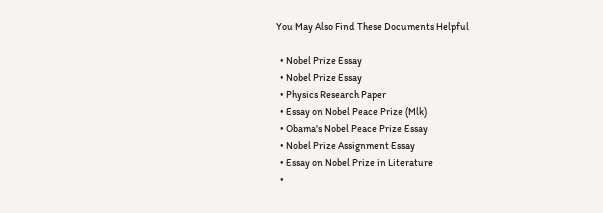You May Also Find These Documents Helpful

  • Nobel Prize Essay
  • Nobel Prize Essay
  • Physics Research Paper
  • Essay on Nobel Peace Prize (Mlk)
  • Obama's Nobel Peace Prize Essay
  • Nobel Prize Assignment Essay
  • Essay on Nobel Prize in Literature
  •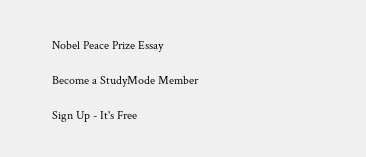Nobel Peace Prize Essay

Become a StudyMode Member

Sign Up - It's Free